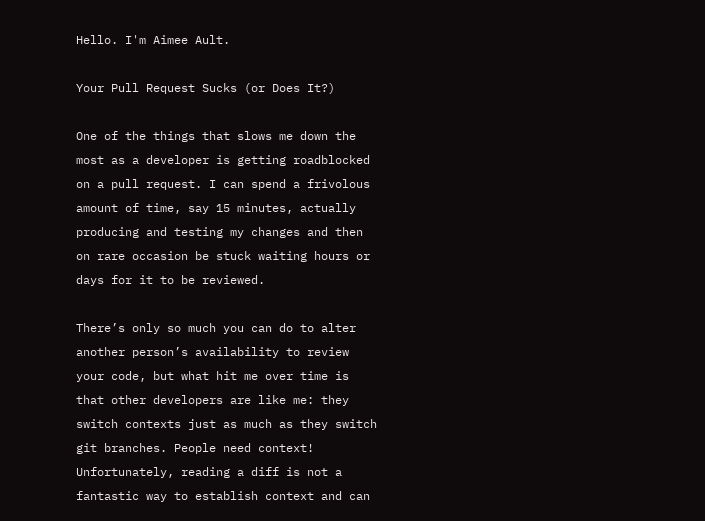Hello. I'm Aimee Ault.

Your Pull Request Sucks (or Does It?)

One of the things that slows me down the most as a developer is getting roadblocked on a pull request. I can spend a frivolous amount of time, say 15 minutes, actually producing and testing my changes and then on rare occasion be stuck waiting hours or days for it to be reviewed.

There’s only so much you can do to alter another person’s availability to review your code, but what hit me over time is that other developers are like me: they switch contexts just as much as they switch git branches. People need context! Unfortunately, reading a diff is not a fantastic way to establish context and can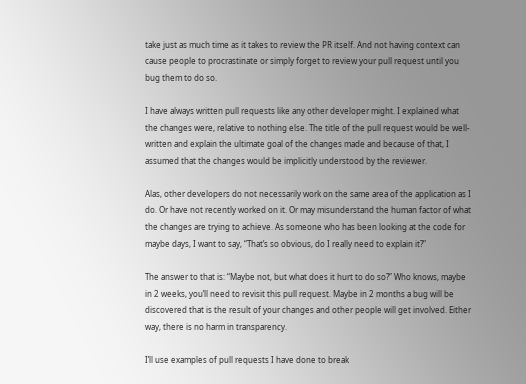take just as much time as it takes to review the PR itself. And not having context can cause people to procrastinate or simply forget to review your pull request until you bug them to do so.

I have always written pull requests like any other developer might. I explained what the changes were, relative to nothing else. The title of the pull request would be well-written and explain the ultimate goal of the changes made and because of that, I assumed that the changes would be implicitly understood by the reviewer.

Alas, other developers do not necessarily work on the same area of the application as I do. Or have not recently worked on it. Or may misunderstand the human factor of what the changes are trying to achieve. As someone who has been looking at the code for maybe days, I want to say, “That’s so obvious, do I really need to explain it?”

The answer to that is: “Maybe not, but what does it hurt to do so?” Who knows, maybe in 2 weeks, you’ll need to revisit this pull request. Maybe in 2 months a bug will be discovered that is the result of your changes and other people will get involved. Either way, there is no harm in transparency.

I’ll use examples of pull requests I have done to break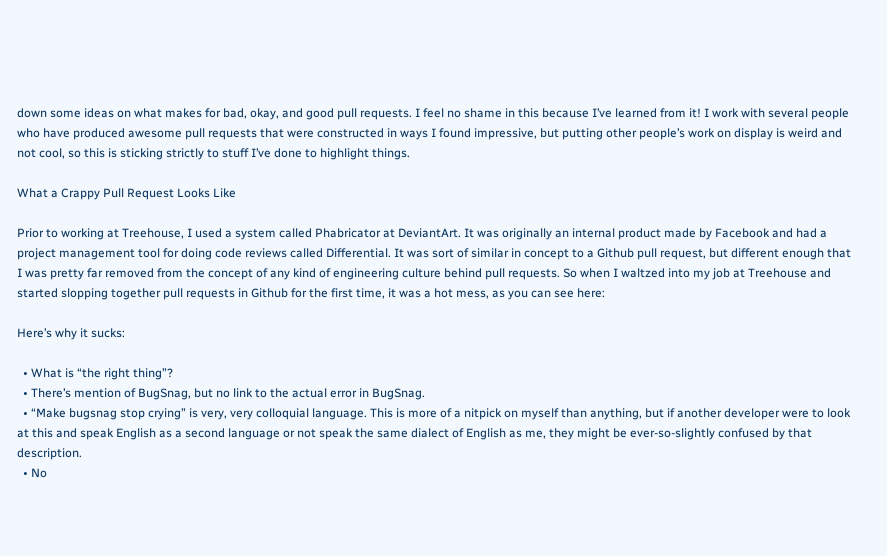down some ideas on what makes for bad, okay, and good pull requests. I feel no shame in this because I’ve learned from it! I work with several people who have produced awesome pull requests that were constructed in ways I found impressive, but putting other people’s work on display is weird and not cool, so this is sticking strictly to stuff I’ve done to highlight things.

What a Crappy Pull Request Looks Like

Prior to working at Treehouse, I used a system called Phabricator at DeviantArt. It was originally an internal product made by Facebook and had a project management tool for doing code reviews called Differential. It was sort of similar in concept to a Github pull request, but different enough that I was pretty far removed from the concept of any kind of engineering culture behind pull requests. So when I waltzed into my job at Treehouse and started slopping together pull requests in Github for the first time, it was a hot mess, as you can see here:

Here’s why it sucks:

  • What is “the right thing”?
  • There’s mention of BugSnag, but no link to the actual error in BugSnag.
  • “Make bugsnag stop crying” is very, very colloquial language. This is more of a nitpick on myself than anything, but if another developer were to look at this and speak English as a second language or not speak the same dialect of English as me, they might be ever-so-slightly confused by that description.
  • No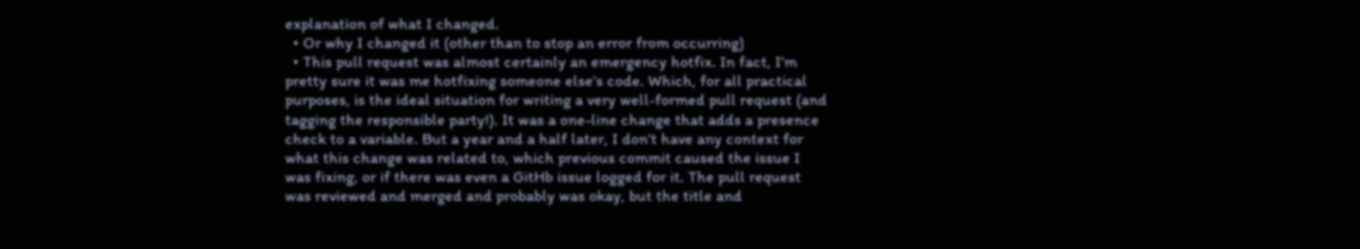explanation of what I changed.
  • Or why I changed it (other than to stop an error from occurring)
  • This pull request was almost certainly an emergency hotfix. In fact, I’m pretty sure it was me hotfixing someone else‘s code. Which, for all practical purposes, is the ideal situation for writing a very well-formed pull request (and tagging the responsible party!). It was a one-line change that adds a presence check to a variable. But a year and a half later, I don’t have any context for what this change was related to, which previous commit caused the issue I was fixing, or if there was even a GitHb issue logged for it. The pull request was reviewed and merged and probably was okay, but the title and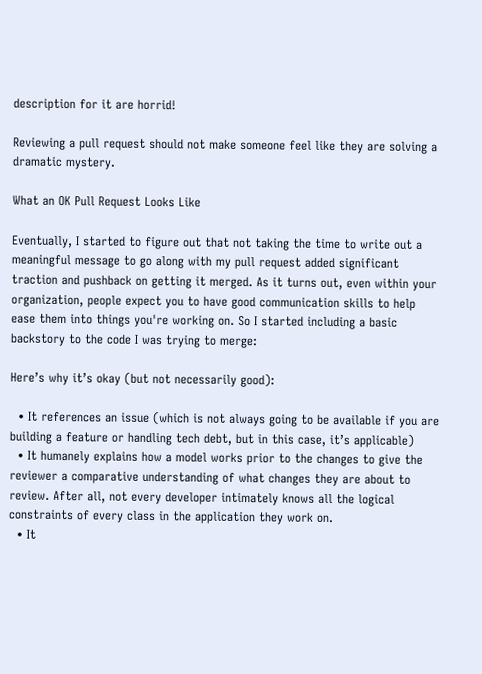description for it are horrid!

Reviewing a pull request should not make someone feel like they are solving a dramatic mystery.

What an OK Pull Request Looks Like

Eventually, I started to figure out that not taking the time to write out a meaningful message to go along with my pull request added significant traction and pushback on getting it merged. As it turns out, even within your organization, people expect you to have good communication skills to help ease them into things you're working on. So I started including a basic backstory to the code I was trying to merge:

Here’s why it’s okay (but not necessarily good):

  • It references an issue (which is not always going to be available if you are building a feature or handling tech debt, but in this case, it’s applicable)
  • It humanely explains how a model works prior to the changes to give the reviewer a comparative understanding of what changes they are about to review. After all, not every developer intimately knows all the logical constraints of every class in the application they work on.
  • It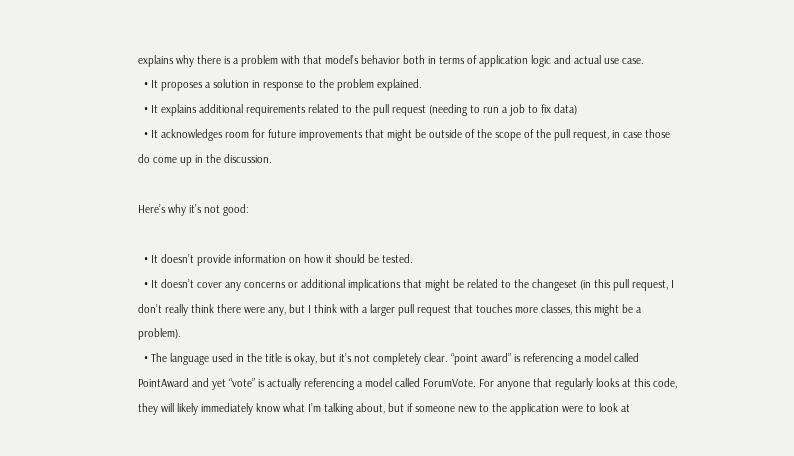explains why there is a problem with that model’s behavior both in terms of application logic and actual use case.
  • It proposes a solution in response to the problem explained.
  • It explains additional requirements related to the pull request (needing to run a job to fix data)
  • It acknowledges room for future improvements that might be outside of the scope of the pull request, in case those do come up in the discussion.

Here’s why it’s not good:

  • It doesn’t provide information on how it should be tested.
  • It doesn’t cover any concerns or additional implications that might be related to the changeset (in this pull request, I don’t really think there were any, but I think with a larger pull request that touches more classes, this might be a problem).
  • The language used in the title is okay, but it’s not completely clear. “point award” is referencing a model called PointAward and yet “vote” is actually referencing a model called ForumVote. For anyone that regularly looks at this code, they will likely immediately know what I’m talking about, but if someone new to the application were to look at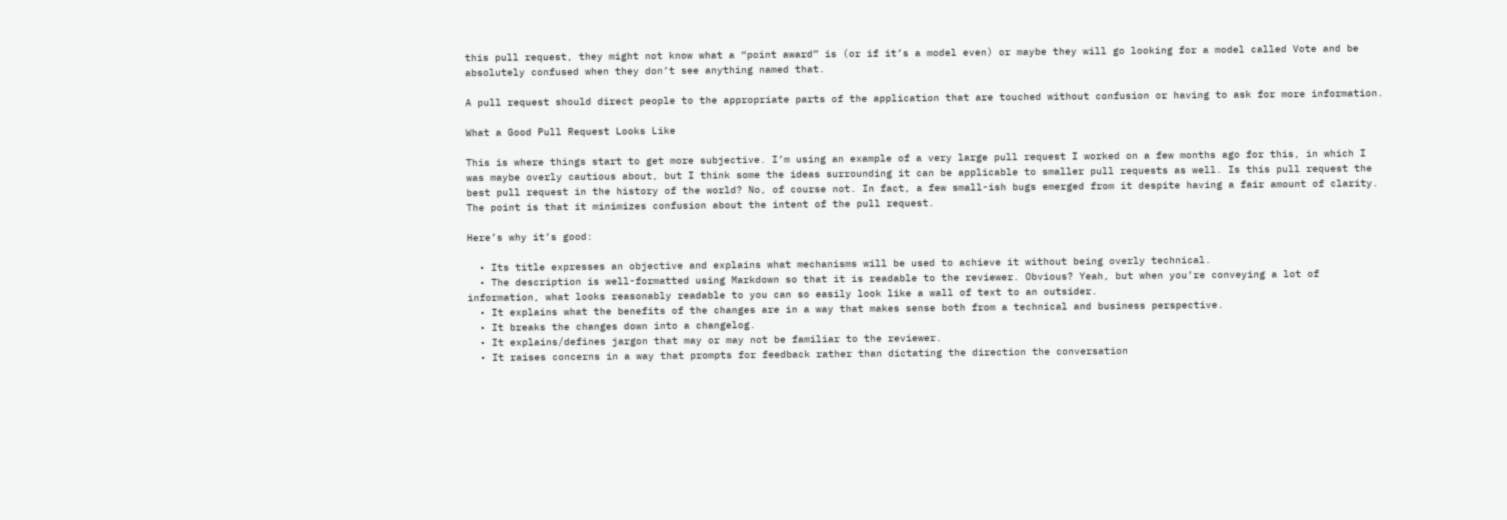this pull request, they might not know what a “point award” is (or if it’s a model even) or maybe they will go looking for a model called Vote and be absolutely confused when they don’t see anything named that.

A pull request should direct people to the appropriate parts of the application that are touched without confusion or having to ask for more information.

What a Good Pull Request Looks Like

This is where things start to get more subjective. I’m using an example of a very large pull request I worked on a few months ago for this, in which I was maybe overly cautious about, but I think some the ideas surrounding it can be applicable to smaller pull requests as well. Is this pull request the best pull request in the history of the world? No, of course not. In fact, a few small-ish bugs emerged from it despite having a fair amount of clarity. The point is that it minimizes confusion about the intent of the pull request.

Here’s why it’s good:

  • Its title expresses an objective and explains what mechanisms will be used to achieve it without being overly technical.
  • The description is well-formatted using Markdown so that it is readable to the reviewer. Obvious? Yeah, but when you’re conveying a lot of information, what looks reasonably readable to you can so easily look like a wall of text to an outsider.
  • It explains what the benefits of the changes are in a way that makes sense both from a technical and business perspective.
  • It breaks the changes down into a changelog.
  • It explains/defines jargon that may or may not be familiar to the reviewer.
  • It raises concerns in a way that prompts for feedback rather than dictating the direction the conversation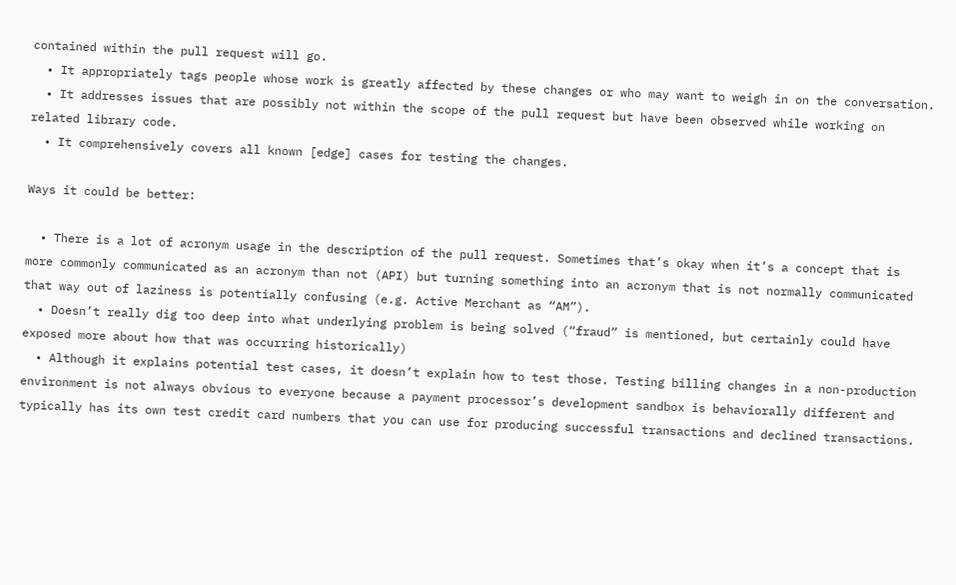contained within the pull request will go.
  • It appropriately tags people whose work is greatly affected by these changes or who may want to weigh in on the conversation.
  • It addresses issues that are possibly not within the scope of the pull request but have been observed while working on related library code.
  • It comprehensively covers all known [edge] cases for testing the changes.

Ways it could be better:

  • There is a lot of acronym usage in the description of the pull request. Sometimes that’s okay when it’s a concept that is more commonly communicated as an acronym than not (API) but turning something into an acronym that is not normally communicated that way out of laziness is potentially confusing (e.g. Active Merchant as “AM”).
  • Doesn’t really dig too deep into what underlying problem is being solved (“fraud” is mentioned, but certainly could have exposed more about how that was occurring historically)
  • Although it explains potential test cases, it doesn’t explain how to test those. Testing billing changes in a non-production environment is not always obvious to everyone because a payment processor’s development sandbox is behaviorally different and typically has its own test credit card numbers that you can use for producing successful transactions and declined transactions.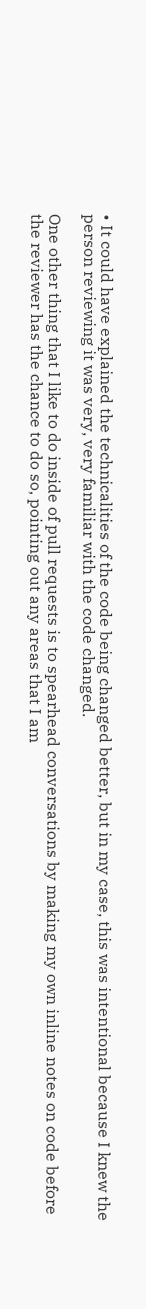• It could have explained the technicalities of the code being changed better, but in my case, this was intentional because I knew the person reviewing it was very, very familiar with the code changed.

One other thing that I like to do inside of pull requests is to spearhead conversations by making my own inline notes on code before the reviewer has the chance to do so, pointing out any areas that I am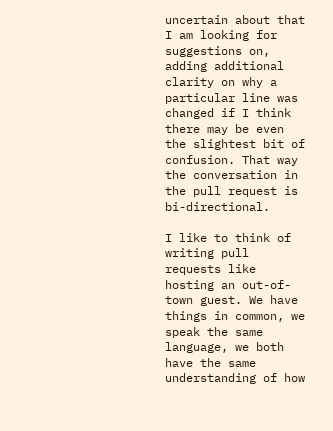uncertain about that I am looking for suggestions on, adding additional clarity on why a particular line was changed if I think there may be even the slightest bit of confusion. That way the conversation in the pull request is bi-directional.

I like to think of writing pull requests like hosting an out-of-town guest. We have things in common, we speak the same language, we both have the same understanding of how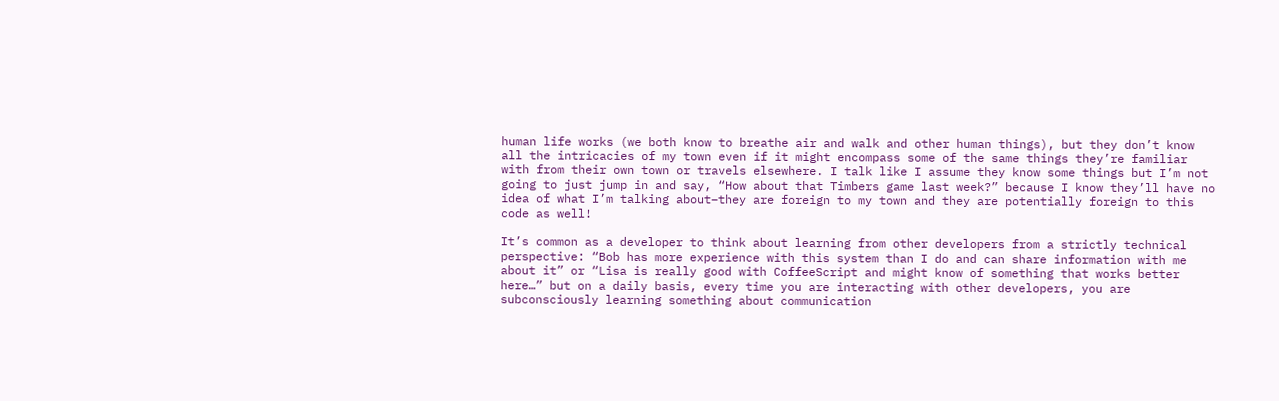human life works (we both know to breathe air and walk and other human things), but they don’t know all the intricacies of my town even if it might encompass some of the same things they’re familiar with from their own town or travels elsewhere. I talk like I assume they know some things but I’m not going to just jump in and say, “How about that Timbers game last week?” because I know they’ll have no idea of what I’m talking about–they are foreign to my town and they are potentially foreign to this code as well!

It’s common as a developer to think about learning from other developers from a strictly technical perspective: “Bob has more experience with this system than I do and can share information with me about it” or “Lisa is really good with CoffeeScript and might know of something that works better here…” but on a daily basis, every time you are interacting with other developers, you are subconsciously learning something about communication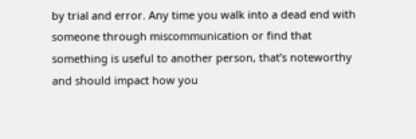by trial and error. Any time you walk into a dead end with someone through miscommunication or find that something is useful to another person, that’s noteworthy and should impact how you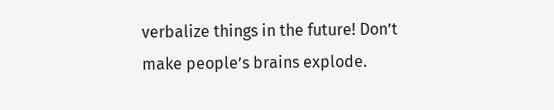verbalize things in the future! Don’t make people’s brains explode.